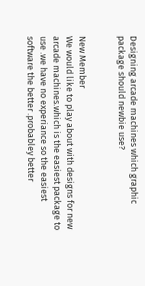Designing arcade machines which graphic package should newbie use?


New Member
We would like to play about with designs for new arcade machines.which is the easiest package to use .we have no experiance so the easiest software the better .probabley better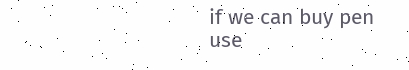if we can buy pen use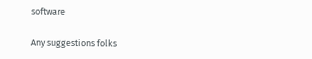software

Any suggestions folks